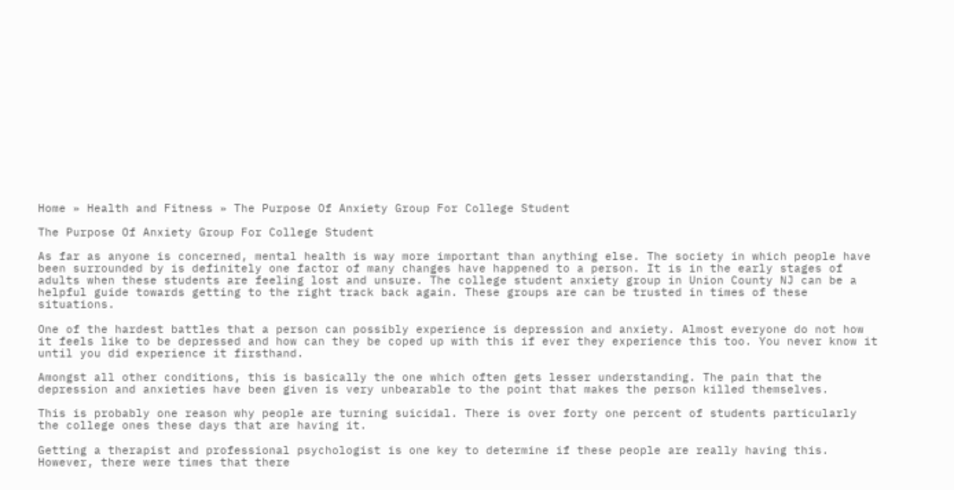Home » Health and Fitness » The Purpose Of Anxiety Group For College Student

The Purpose Of Anxiety Group For College Student

As far as anyone is concerned, mental health is way more important than anything else. The society in which people have been surrounded by is definitely one factor of many changes have happened to a person. It is in the early stages of adults when these students are feeling lost and unsure. The college student anxiety group in Union County NJ can be a helpful guide towards getting to the right track back again. These groups are can be trusted in times of these situations.

One of the hardest battles that a person can possibly experience is depression and anxiety. Almost everyone do not how it feels like to be depressed and how can they be coped up with this if ever they experience this too. You never know it until you did experience it firsthand.

Amongst all other conditions, this is basically the one which often gets lesser understanding. The pain that the depression and anxieties have been given is very unbearable to the point that makes the person killed themselves.

This is probably one reason why people are turning suicidal. There is over forty one percent of students particularly the college ones these days that are having it.

Getting a therapist and professional psychologist is one key to determine if these people are really having this. However, there were times that there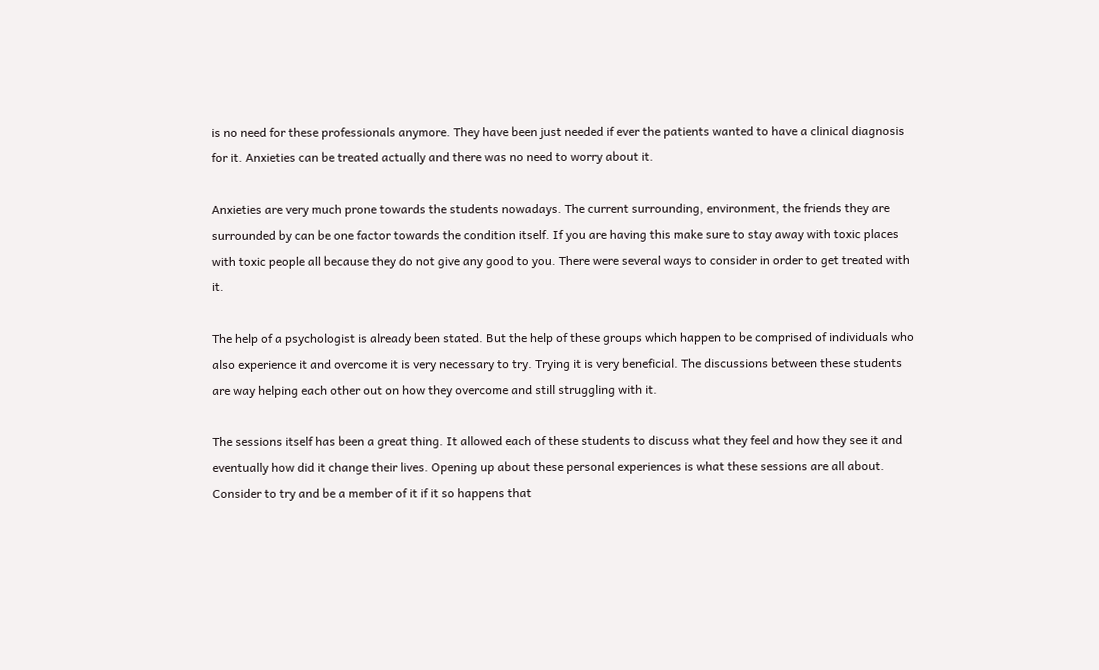is no need for these professionals anymore. They have been just needed if ever the patients wanted to have a clinical diagnosis for it. Anxieties can be treated actually and there was no need to worry about it.

Anxieties are very much prone towards the students nowadays. The current surrounding, environment, the friends they are surrounded by can be one factor towards the condition itself. If you are having this make sure to stay away with toxic places with toxic people all because they do not give any good to you. There were several ways to consider in order to get treated with it.

The help of a psychologist is already been stated. But the help of these groups which happen to be comprised of individuals who also experience it and overcome it is very necessary to try. Trying it is very beneficial. The discussions between these students are way helping each other out on how they overcome and still struggling with it.

The sessions itself has been a great thing. It allowed each of these students to discuss what they feel and how they see it and eventually how did it change their lives. Opening up about these personal experiences is what these sessions are all about. Consider to try and be a member of it if it so happens that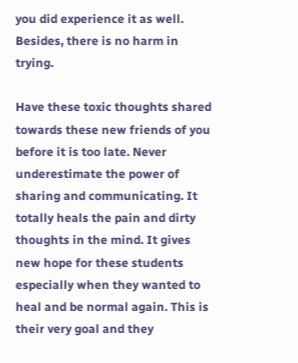you did experience it as well. Besides, there is no harm in trying.

Have these toxic thoughts shared towards these new friends of you before it is too late. Never underestimate the power of sharing and communicating. It totally heals the pain and dirty thoughts in the mind. It gives new hope for these students especially when they wanted to heal and be normal again. This is their very goal and they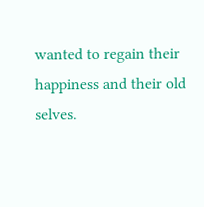wanted to regain their happiness and their old selves.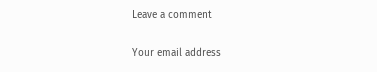Leave a comment

Your email address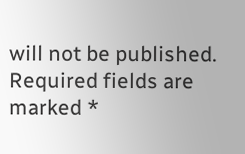will not be published. Required fields are marked *